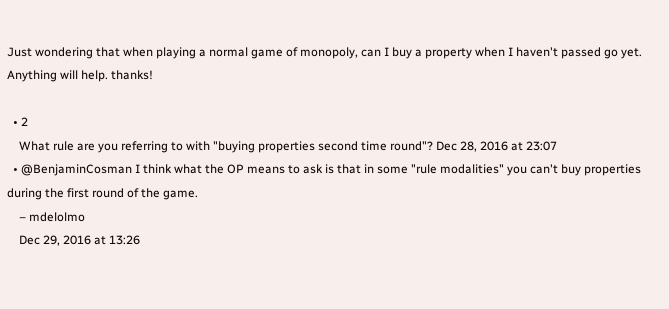Just wondering that when playing a normal game of monopoly, can I buy a property when I haven't passed go yet. Anything will help. thanks!

  • 2
    What rule are you referring to with "buying properties second time round"? Dec 28, 2016 at 23:07
  • @BenjaminCosman I think what the OP means to ask is that in some "rule modalities" you can't buy properties during the first round of the game.
    – mdelolmo
    Dec 29, 2016 at 13:26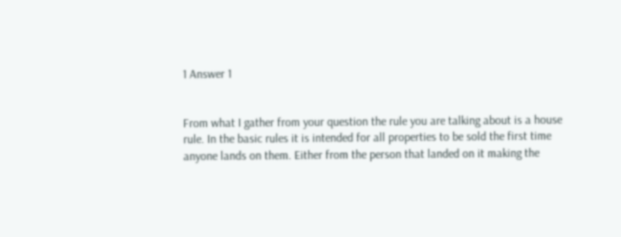1 Answer 1


From what I gather from your question the rule you are talking about is a house rule. In the basic rules it is intended for all properties to be sold the first time anyone lands on them. Either from the person that landed on it making the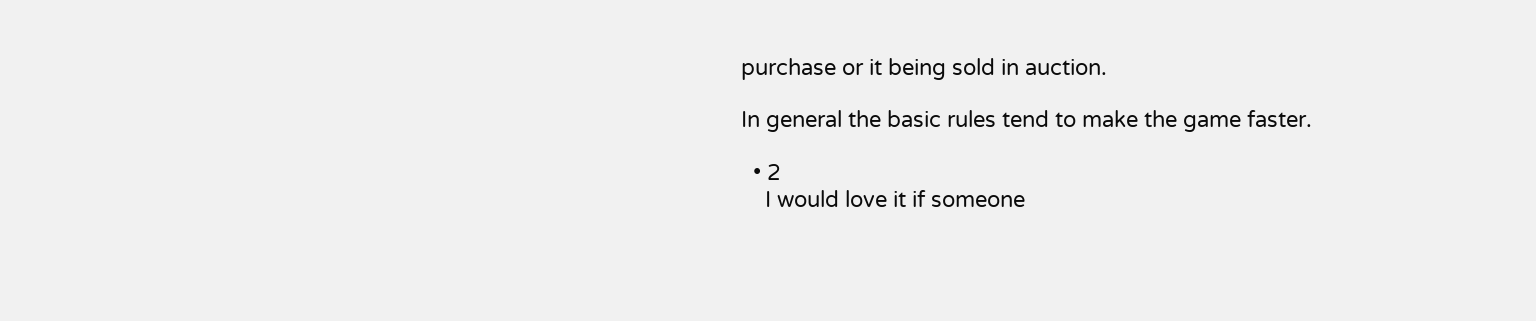purchase or it being sold in auction.

In general the basic rules tend to make the game faster.

  • 2
    I would love it if someone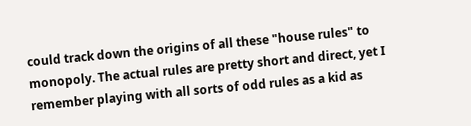could track down the origins of all these "house rules" to monopoly. The actual rules are pretty short and direct, yet I remember playing with all sorts of odd rules as a kid as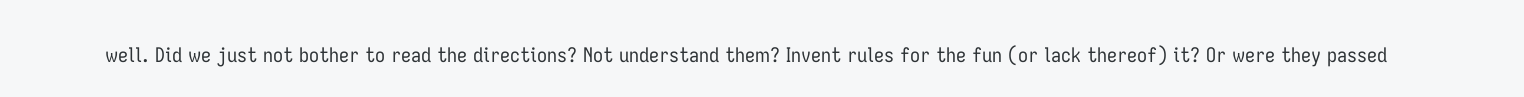well. Did we just not bother to read the directions? Not understand them? Invent rules for the fun (or lack thereof) it? Or were they passed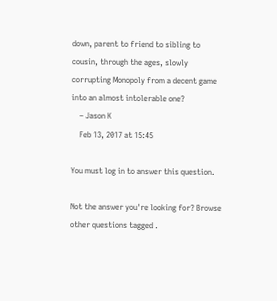down, parent to friend to sibling to cousin, through the ages, slowly corrupting Monopoly from a decent game into an almost intolerable one?
    – Jason K
    Feb 13, 2017 at 15:45

You must log in to answer this question.

Not the answer you're looking for? Browse other questions tagged .